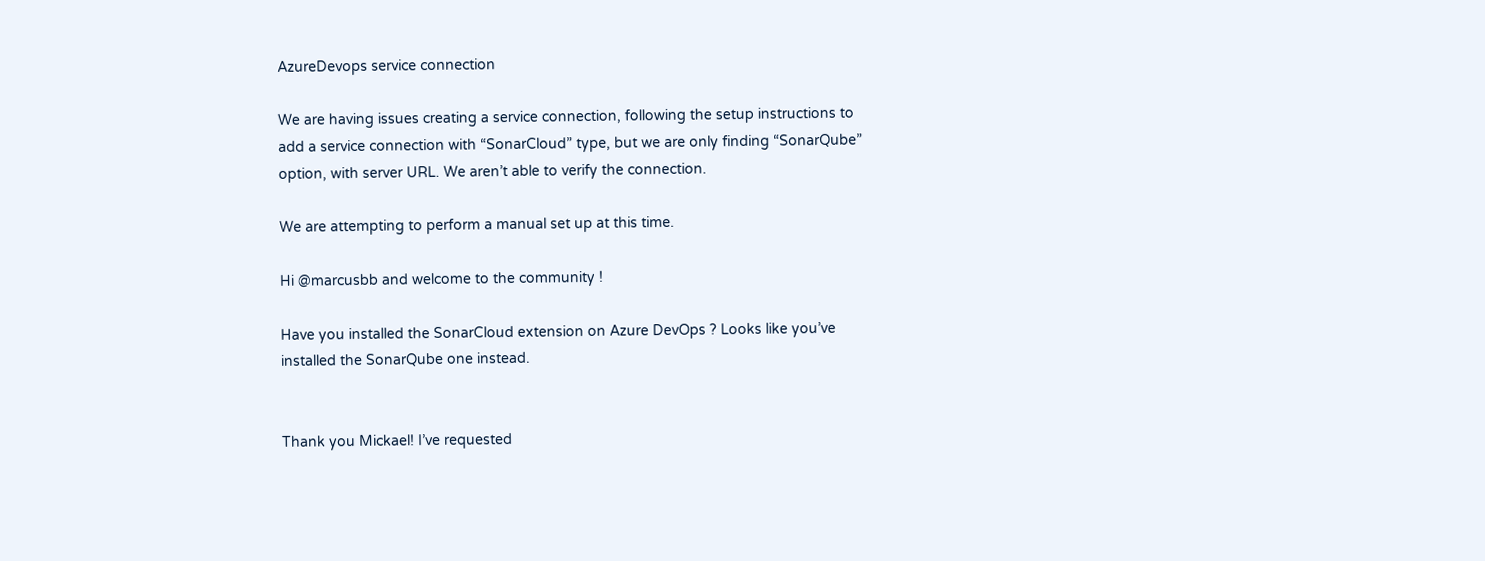AzureDevops service connection

We are having issues creating a service connection, following the setup instructions to add a service connection with “SonarCloud” type, but we are only finding “SonarQube” option, with server URL. We aren’t able to verify the connection.

We are attempting to perform a manual set up at this time.

Hi @marcusbb and welcome to the community !

Have you installed the SonarCloud extension on Azure DevOps ? Looks like you’ve installed the SonarQube one instead.


Thank you Mickael! I’ve requested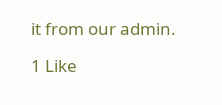it from our admin.

1 Like